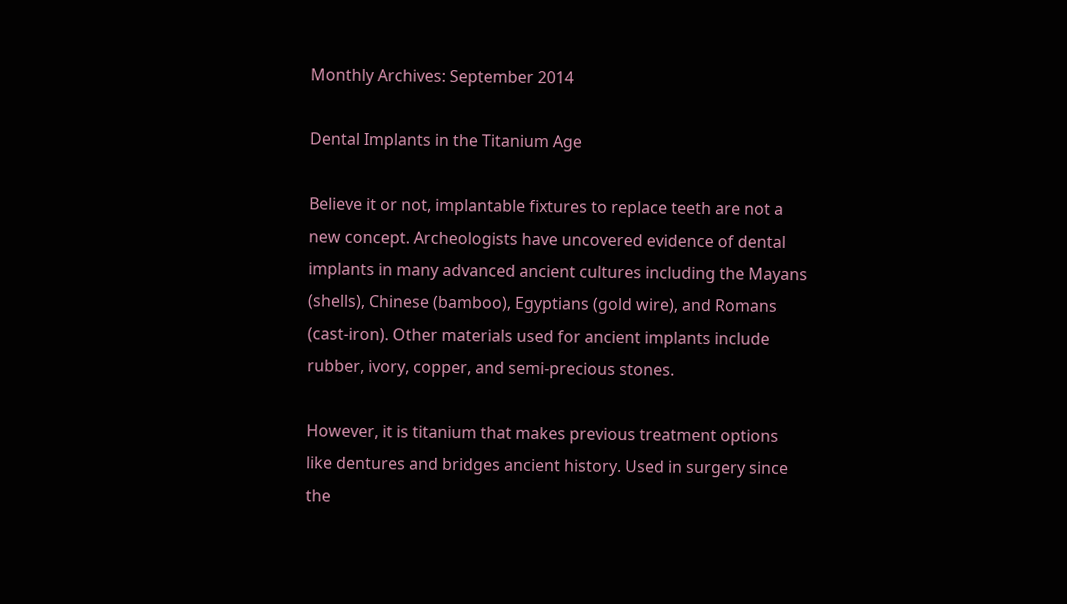Monthly Archives: September 2014

Dental Implants in the Titanium Age

Believe it or not, implantable fixtures to replace teeth are not a new concept. Archeologists have uncovered evidence of dental implants in many advanced ancient cultures including the Mayans (shells), Chinese (bamboo), Egyptians (gold wire), and Romans (cast-iron). Other materials used for ancient implants include rubber, ivory, copper, and semi-precious stones.

However, it is titanium that makes previous treatment options like dentures and bridges ancient history. Used in surgery since the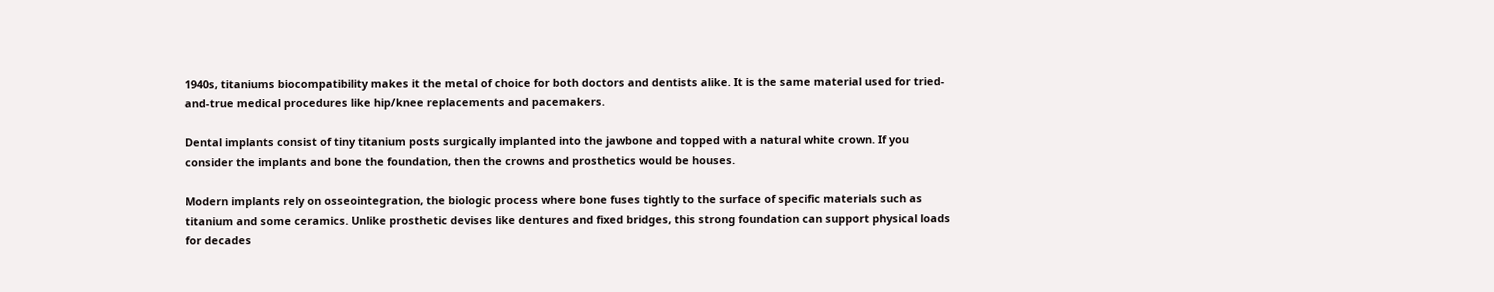1940s, titaniums biocompatibility makes it the metal of choice for both doctors and dentists alike. It is the same material used for tried-and-true medical procedures like hip/knee replacements and pacemakers.

Dental implants consist of tiny titanium posts surgically implanted into the jawbone and topped with a natural white crown. If you consider the implants and bone the foundation, then the crowns and prosthetics would be houses.

Modern implants rely on osseointegration, the biologic process where bone fuses tightly to the surface of specific materials such as titanium and some ceramics. Unlike prosthetic devises like dentures and fixed bridges, this strong foundation can support physical loads for decades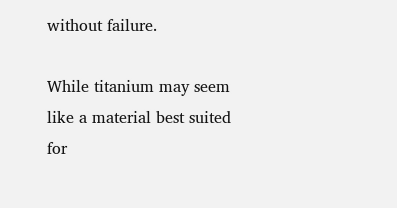without failure.

While titanium may seem like a material best suited for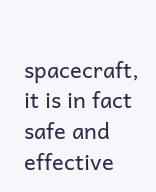spacecraft, it is in fact safe and effective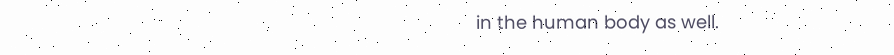in the human body as well.